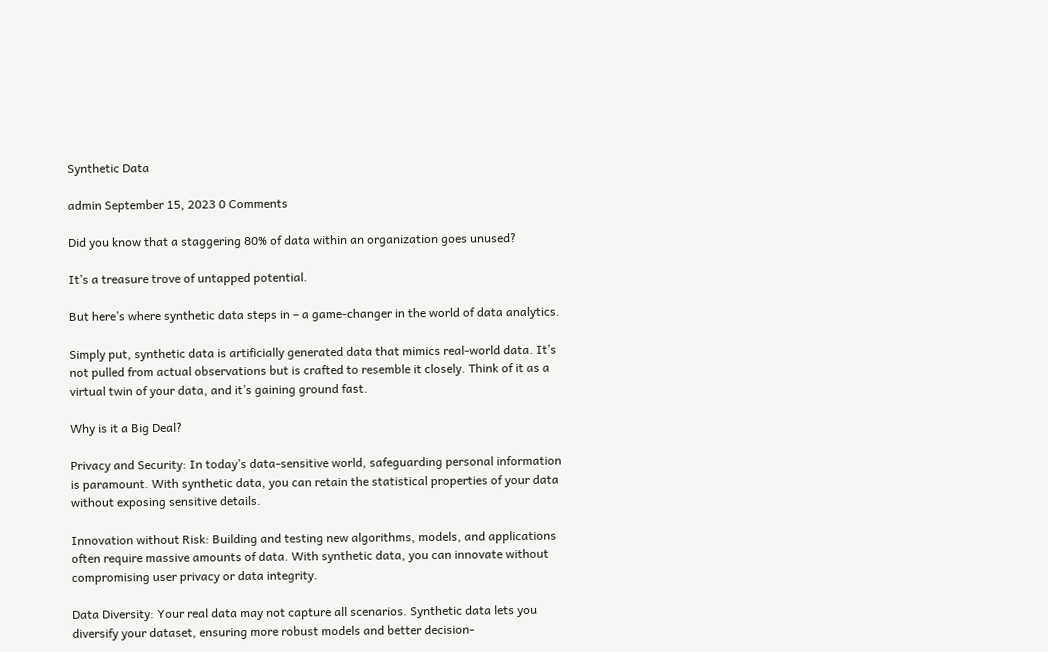Synthetic Data

admin September 15, 2023 0 Comments

Did you know that a staggering 80% of data within an organization goes unused?

It’s a treasure trove of untapped potential.

But here’s where synthetic data steps in – a game-changer in the world of data analytics.

Simply put, synthetic data is artificially generated data that mimics real-world data. It’s not pulled from actual observations but is crafted to resemble it closely. Think of it as a virtual twin of your data, and it’s gaining ground fast.

Why is it a Big Deal?

Privacy and Security: In today’s data-sensitive world, safeguarding personal information is paramount. With synthetic data, you can retain the statistical properties of your data without exposing sensitive details.

Innovation without Risk: Building and testing new algorithms, models, and applications often require massive amounts of data. With synthetic data, you can innovate without compromising user privacy or data integrity.

Data Diversity: Your real data may not capture all scenarios. Synthetic data lets you diversify your dataset, ensuring more robust models and better decision-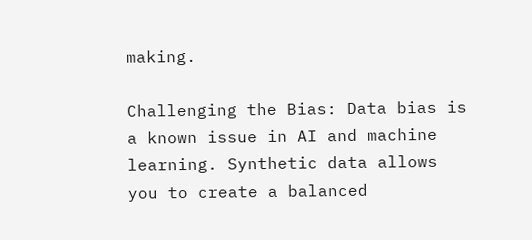making.

Challenging the Bias: Data bias is a known issue in AI and machine learning. Synthetic data allows you to create a balanced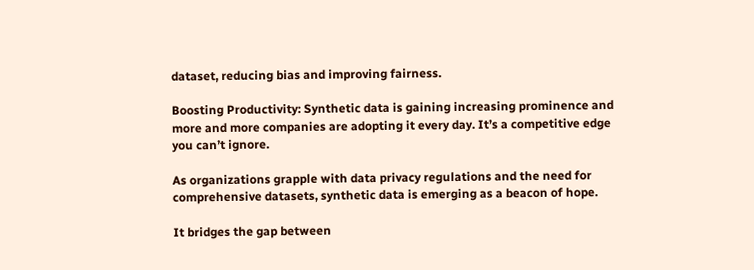dataset, reducing bias and improving fairness.

Boosting Productivity: Synthetic data is gaining increasing prominence and more and more companies are adopting it every day. It’s a competitive edge you can’t ignore.

As organizations grapple with data privacy regulations and the need for comprehensive datasets, synthetic data is emerging as a beacon of hope.

It bridges the gap between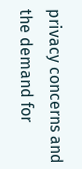privacy concerns and the demand for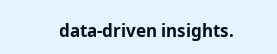data-driven insights.